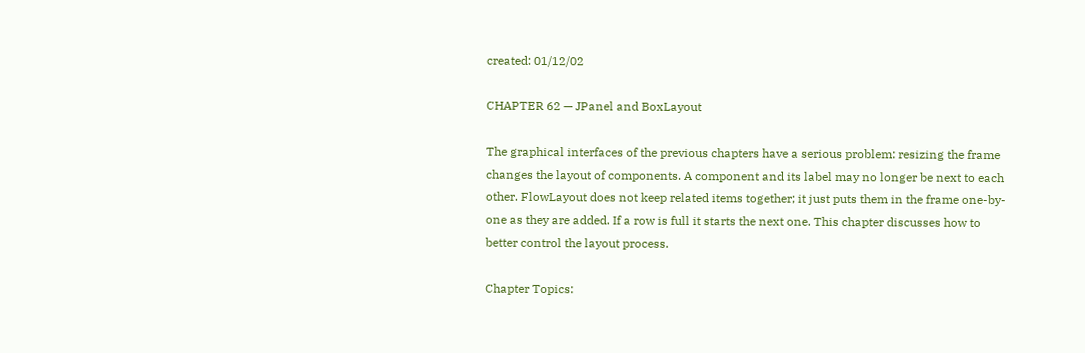created: 01/12/02

CHAPTER 62 — JPanel and BoxLayout

The graphical interfaces of the previous chapters have a serious problem: resizing the frame changes the layout of components. A component and its label may no longer be next to each other. FlowLayout does not keep related items together; it just puts them in the frame one-by-one as they are added. If a row is full it starts the next one. This chapter discusses how to better control the layout process.

Chapter Topics: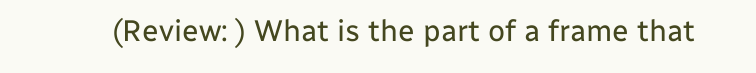(Review: ) What is the part of a frame that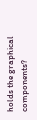holds the graphical components?